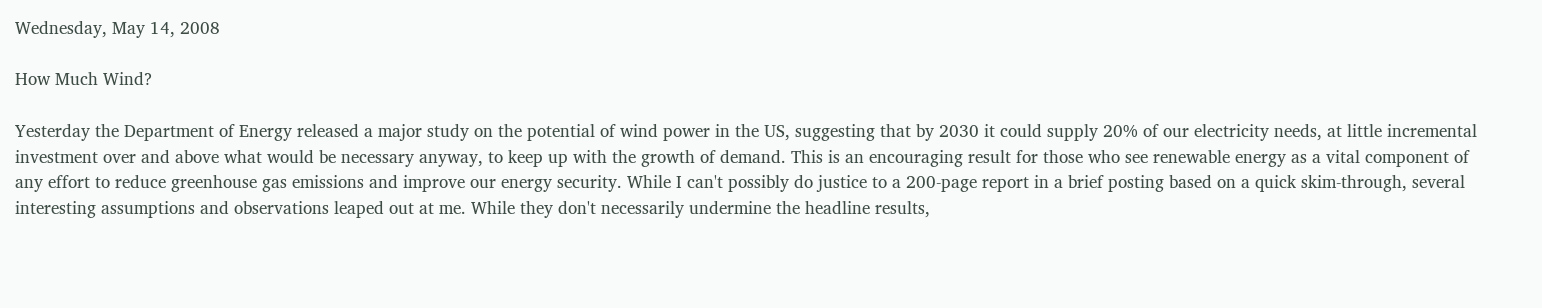Wednesday, May 14, 2008

How Much Wind?

Yesterday the Department of Energy released a major study on the potential of wind power in the US, suggesting that by 2030 it could supply 20% of our electricity needs, at little incremental investment over and above what would be necessary anyway, to keep up with the growth of demand. This is an encouraging result for those who see renewable energy as a vital component of any effort to reduce greenhouse gas emissions and improve our energy security. While I can't possibly do justice to a 200-page report in a brief posting based on a quick skim-through, several interesting assumptions and observations leaped out at me. While they don't necessarily undermine the headline results,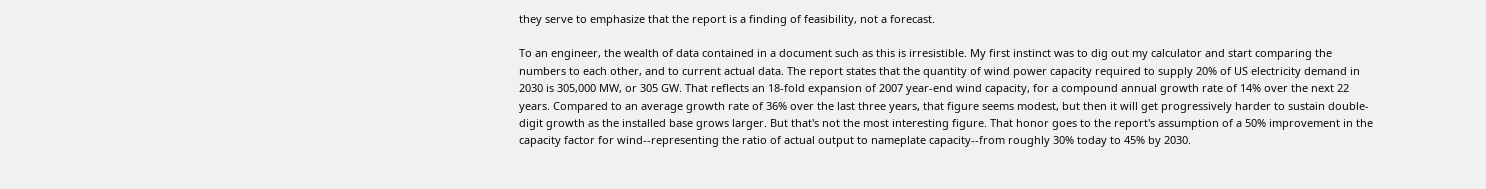they serve to emphasize that the report is a finding of feasibility, not a forecast.

To an engineer, the wealth of data contained in a document such as this is irresistible. My first instinct was to dig out my calculator and start comparing the numbers to each other, and to current actual data. The report states that the quantity of wind power capacity required to supply 20% of US electricity demand in 2030 is 305,000 MW, or 305 GW. That reflects an 18-fold expansion of 2007 year-end wind capacity, for a compound annual growth rate of 14% over the next 22 years. Compared to an average growth rate of 36% over the last three years, that figure seems modest, but then it will get progressively harder to sustain double-digit growth as the installed base grows larger. But that's not the most interesting figure. That honor goes to the report's assumption of a 50% improvement in the capacity factor for wind--representing the ratio of actual output to nameplate capacity--from roughly 30% today to 45% by 2030.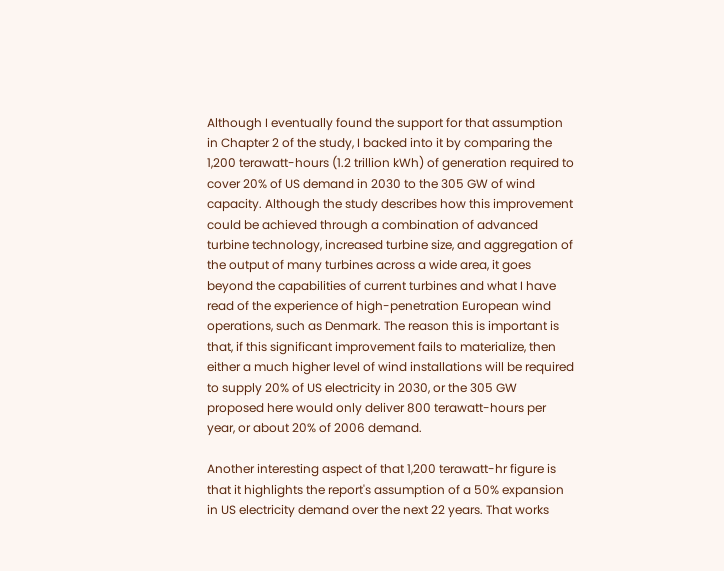Although I eventually found the support for that assumption in Chapter 2 of the study, I backed into it by comparing the 1,200 terawatt-hours (1.2 trillion kWh) of generation required to cover 20% of US demand in 2030 to the 305 GW of wind capacity. Although the study describes how this improvement could be achieved through a combination of advanced turbine technology, increased turbine size, and aggregation of the output of many turbines across a wide area, it goes beyond the capabilities of current turbines and what I have read of the experience of high-penetration European wind operations, such as Denmark. The reason this is important is that, if this significant improvement fails to materialize, then either a much higher level of wind installations will be required to supply 20% of US electricity in 2030, or the 305 GW proposed here would only deliver 800 terawatt-hours per year, or about 20% of 2006 demand.

Another interesting aspect of that 1,200 terawatt-hr figure is that it highlights the report's assumption of a 50% expansion in US electricity demand over the next 22 years. That works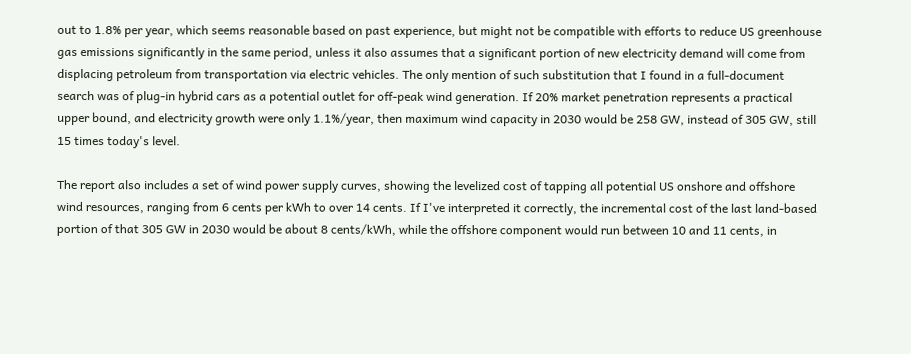out to 1.8% per year, which seems reasonable based on past experience, but might not be compatible with efforts to reduce US greenhouse gas emissions significantly in the same period, unless it also assumes that a significant portion of new electricity demand will come from displacing petroleum from transportation via electric vehicles. The only mention of such substitution that I found in a full-document search was of plug-in hybrid cars as a potential outlet for off-peak wind generation. If 20% market penetration represents a practical upper bound, and electricity growth were only 1.1%/year, then maximum wind capacity in 2030 would be 258 GW, instead of 305 GW, still 15 times today's level.

The report also includes a set of wind power supply curves, showing the levelized cost of tapping all potential US onshore and offshore wind resources, ranging from 6 cents per kWh to over 14 cents. If I've interpreted it correctly, the incremental cost of the last land-based portion of that 305 GW in 2030 would be about 8 cents/kWh, while the offshore component would run between 10 and 11 cents, in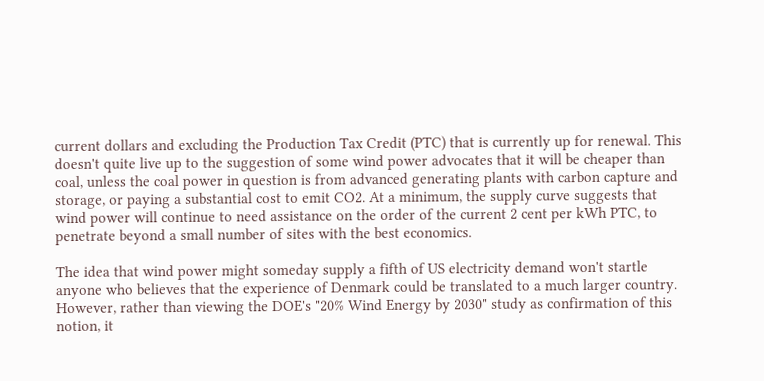current dollars and excluding the Production Tax Credit (PTC) that is currently up for renewal. This doesn't quite live up to the suggestion of some wind power advocates that it will be cheaper than coal, unless the coal power in question is from advanced generating plants with carbon capture and storage, or paying a substantial cost to emit CO2. At a minimum, the supply curve suggests that wind power will continue to need assistance on the order of the current 2 cent per kWh PTC, to penetrate beyond a small number of sites with the best economics.

The idea that wind power might someday supply a fifth of US electricity demand won't startle anyone who believes that the experience of Denmark could be translated to a much larger country. However, rather than viewing the DOE's "20% Wind Energy by 2030" study as confirmation of this notion, it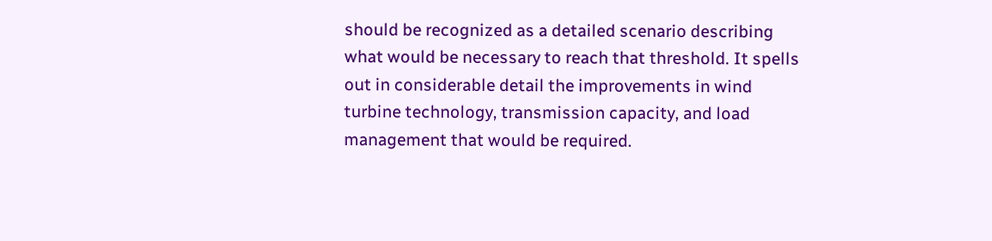should be recognized as a detailed scenario describing what would be necessary to reach that threshold. It spells out in considerable detail the improvements in wind turbine technology, transmission capacity, and load management that would be required.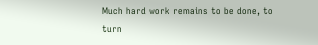Much hard work remains to be done, to turn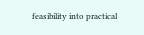feasibility into practical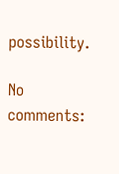possibility.

No comments: